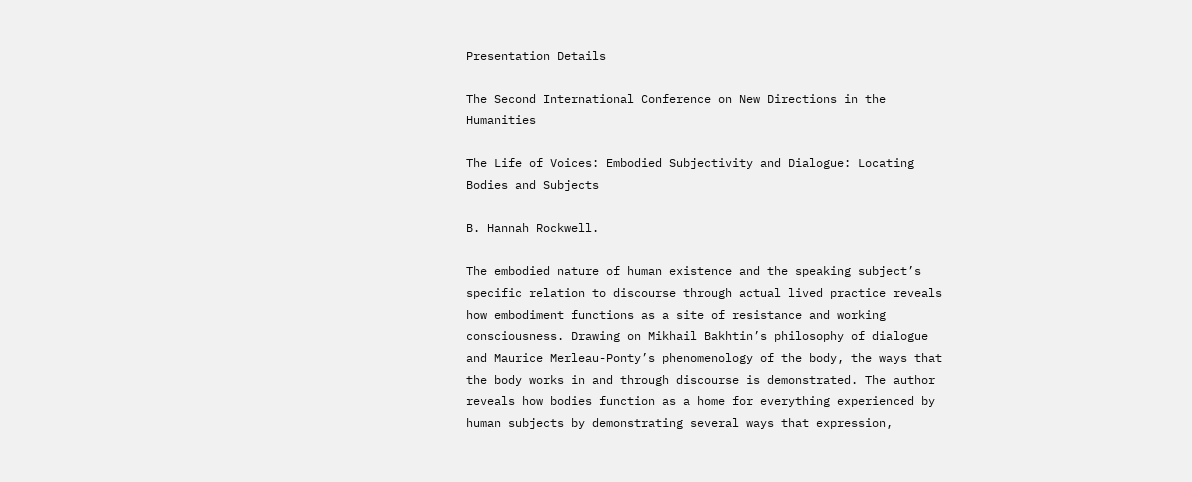Presentation Details

The Second International Conference on New Directions in the Humanities

The Life of Voices: Embodied Subjectivity and Dialogue: Locating Bodies and Subjects

B. Hannah Rockwell.

The embodied nature of human existence and the speaking subject’s specific relation to discourse through actual lived practice reveals how embodiment functions as a site of resistance and working consciousness. Drawing on Mikhail Bakhtin’s philosophy of dialogue and Maurice Merleau-Ponty’s phenomenology of the body, the ways that the body works in and through discourse is demonstrated. The author reveals how bodies function as a home for everything experienced by human subjects by demonstrating several ways that expression,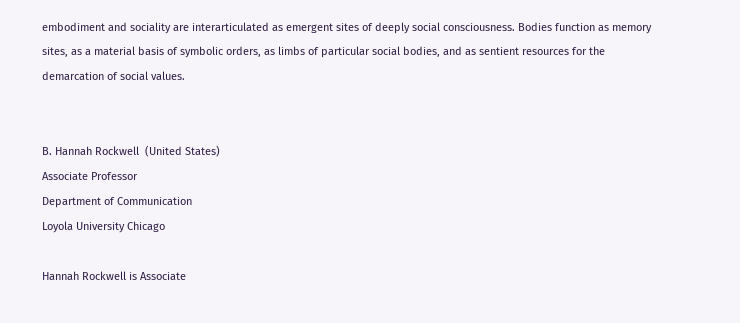embodiment and sociality are interarticulated as emergent sites of deeply social consciousness. Bodies function as memory sites, as a material basis of symbolic orders, as limbs of particular social bodies, and as sentient resources for the demarcation of social values.


B. Hannah Rockwell  (United States)
Associate Professor
Department of Communication
Loyola University Chicago

Hannah Rockwell is Associate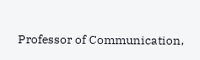Professor of Communication,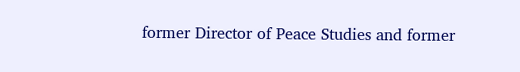former Director of Peace Studies and former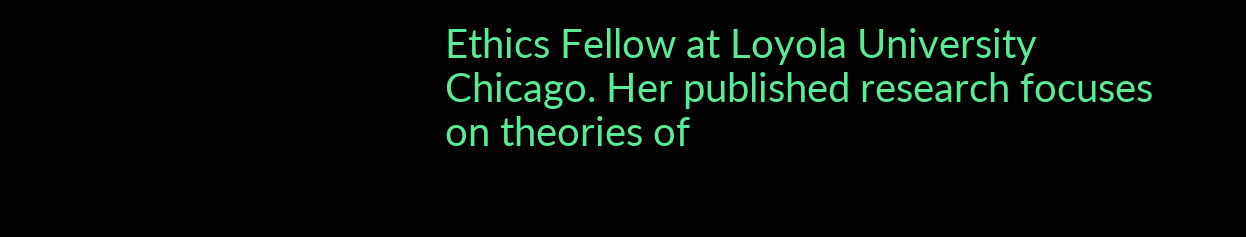Ethics Fellow at Loyola University Chicago. Her published research focuses on theories of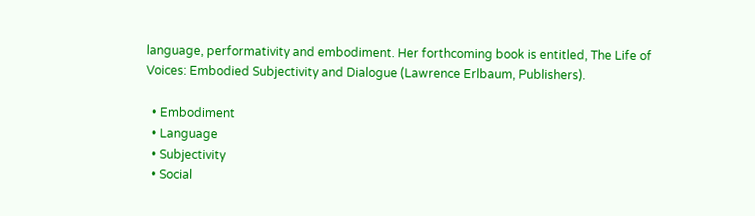language, performativity and embodiment. Her forthcoming book is entitled, The Life of Voices: Embodied Subjectivity and Dialogue (Lawrence Erlbaum, Publishers).

  • Embodiment
  • Language
  • Subjectivity
  • Social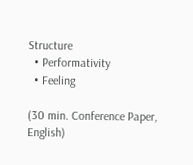Structure
  • Performativity
  • Feeling

(30 min. Conference Paper, English)